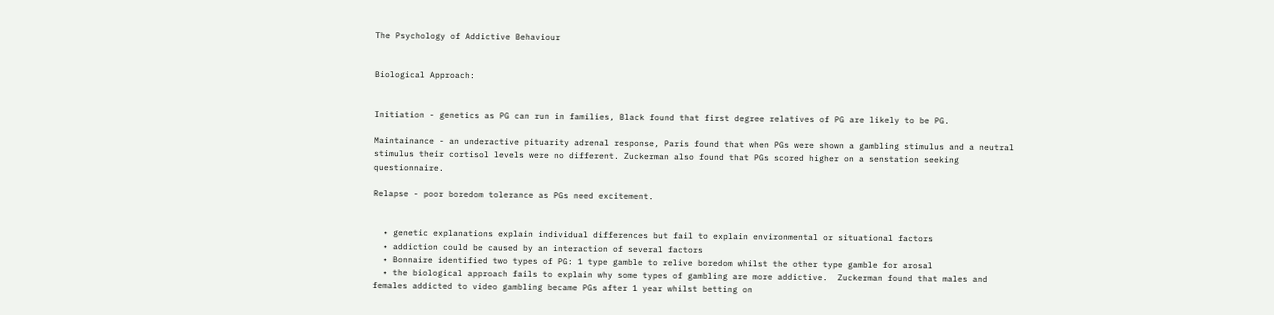The Psychology of Addictive Behaviour


Biological Approach:


Initiation - genetics as PG can run in families, Black found that first degree relatives of PG are likely to be PG.

Maintainance - an underactive pituarity adrenal response, Paris found that when PGs were shown a gambling stimulus and a neutral stimulus their cortisol levels were no different. Zuckerman also found that PGs scored higher on a senstation seeking questionnaire.

Relapse - poor boredom tolerance as PGs need excitement.


  • genetic explanations explain individual differences but fail to explain environmental or situational factors
  • addiction could be caused by an interaction of several factors
  • Bonnaire identified two types of PG: 1 type gamble to relive boredom whilst the other type gamble for arosal
  • the biological approach fails to explain why some types of gambling are more addictive.  Zuckerman found that males and females addicted to video gambling became PGs after 1 year whilst betting on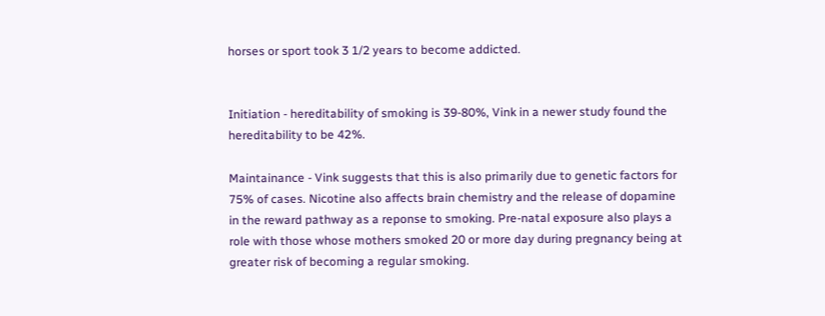horses or sport took 3 1/2 years to become addicted.


Initiation - hereditability of smoking is 39-80%, Vink in a newer study found the hereditability to be 42%.

Maintainance - Vink suggests that this is also primarily due to genetic factors for 75% of cases. Nicotine also affects brain chemistry and the release of dopamine in the reward pathway as a reponse to smoking. Pre-natal exposure also plays a role with those whose mothers smoked 20 or more day during pregnancy being at greater risk of becoming a regular smoking.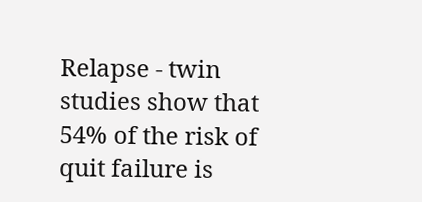Relapse - twin studies show that 54% of the risk of quit failure is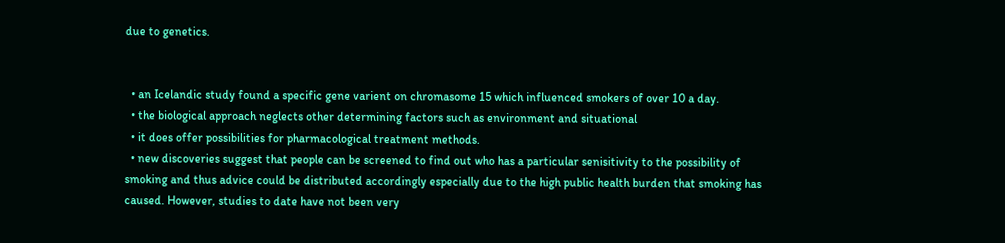due to genetics.


  • an Icelandic study found a specific gene varient on chromasome 15 which influenced smokers of over 10 a day.
  • the biological approach neglects other determining factors such as environment and situational
  • it does offer possibilities for pharmacological treatment methods.
  • new discoveries suggest that people can be screened to find out who has a particular senisitivity to the possibility of smoking and thus advice could be distributed accordingly especially due to the high public health burden that smoking has caused. However, studies to date have not been very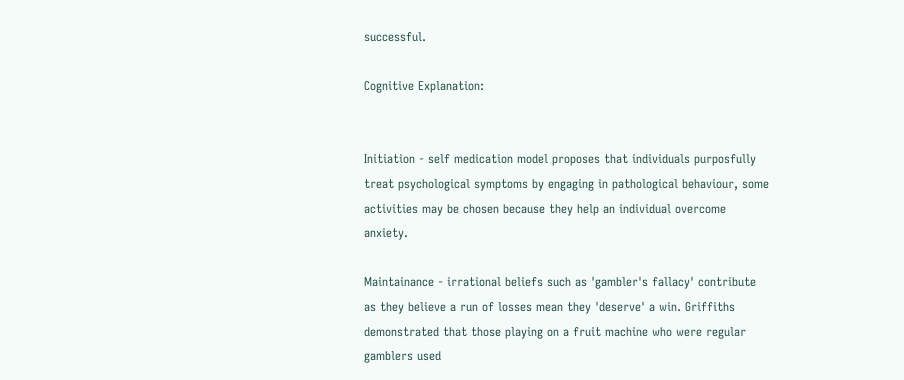successful.

Cognitive Explanation:


Initiation - self medication model proposes that individuals purposfully treat psychological symptoms by engaging in pathological behaviour, some activities may be chosen because they help an individual overcome anxiety.

Maintainance - irrational beliefs such as 'gambler's fallacy' contribute as they believe a run of losses mean they 'deserve' a win. Griffiths demonstrated that those playing on a fruit machine who were regular gamblers used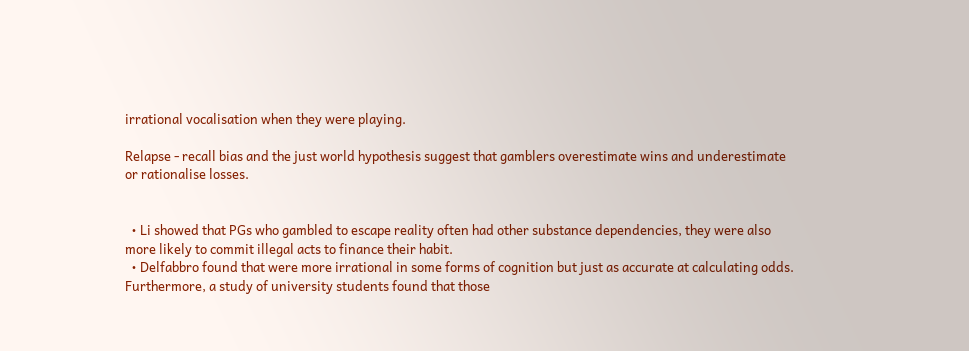irrational vocalisation when they were playing.

Relapse - recall bias and the just world hypothesis suggest that gamblers overestimate wins and underestimate or rationalise losses.


  • Li showed that PGs who gambled to escape reality often had other substance dependencies, they were also more likely to commit illegal acts to finance their habit.
  • Delfabbro found that were more irrational in some forms of cognition but just as accurate at calculating odds. Furthermore, a study of university students found that those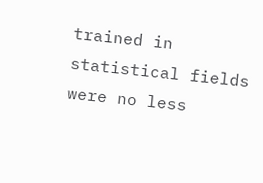trained in statistical fields were no less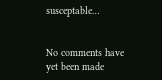susceptable…


No comments have yet been made